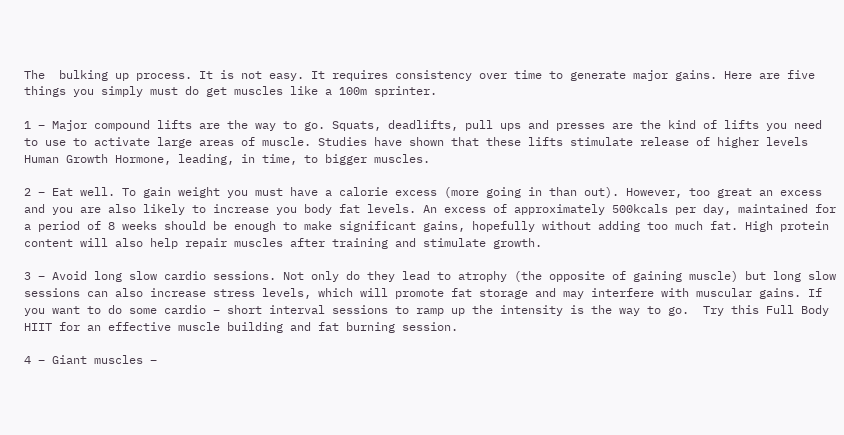The  bulking up process. It is not easy. It requires consistency over time to generate major gains. Here are five things you simply must do get muscles like a 100m sprinter.

1 – Major compound lifts are the way to go. Squats, deadlifts, pull ups and presses are the kind of lifts you need to use to activate large areas of muscle. Studies have shown that these lifts stimulate release of higher levels Human Growth Hormone, leading, in time, to bigger muscles.

2 – Eat well. To gain weight you must have a calorie excess (more going in than out). However, too great an excess and you are also likely to increase you body fat levels. An excess of approximately 500kcals per day, maintained for a period of 8 weeks should be enough to make significant gains, hopefully without adding too much fat. High protein content will also help repair muscles after training and stimulate growth.

3 – Avoid long slow cardio sessions. Not only do they lead to atrophy (the opposite of gaining muscle) but long slow sessions can also increase stress levels, which will promote fat storage and may interfere with muscular gains. If you want to do some cardio – short interval sessions to ramp up the intensity is the way to go.  Try this Full Body HIIT for an effective muscle building and fat burning session.

4 – Giant muscles –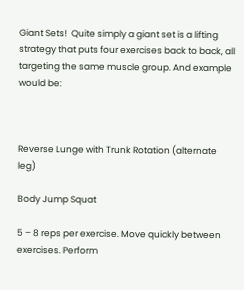Giant Sets!  Quite simply a giant set is a lifting strategy that puts four exercises back to back, all targeting the same muscle group. And example would be:



Reverse Lunge with Trunk Rotation (alternate leg)

Body Jump Squat

5 – 8 reps per exercise. Move quickly between exercises. Perform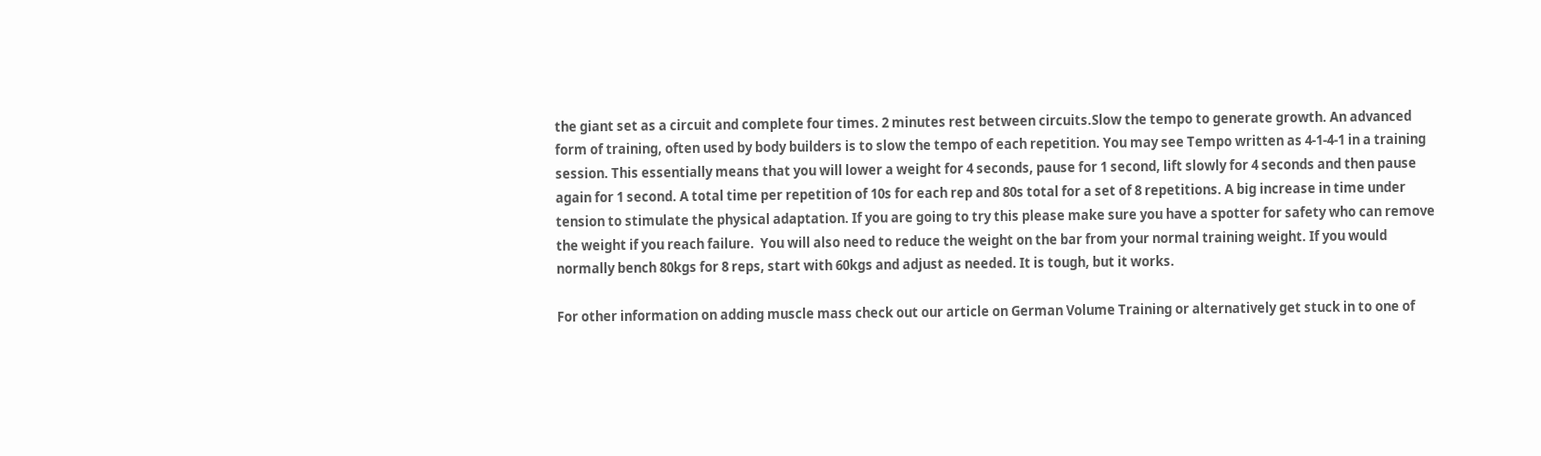the giant set as a circuit and complete four times. 2 minutes rest between circuits.Slow the tempo to generate growth. An advanced form of training, often used by body builders is to slow the tempo of each repetition. You may see Tempo written as 4-1-4-1 in a training session. This essentially means that you will lower a weight for 4 seconds, pause for 1 second, lift slowly for 4 seconds and then pause again for 1 second. A total time per repetition of 10s for each rep and 80s total for a set of 8 repetitions. A big increase in time under tension to stimulate the physical adaptation. If you are going to try this please make sure you have a spotter for safety who can remove the weight if you reach failure.  You will also need to reduce the weight on the bar from your normal training weight. If you would normally bench 80kgs for 8 reps, start with 60kgs and adjust as needed. It is tough, but it works.

For other information on adding muscle mass check out our article on German Volume Training or alternatively get stuck in to one of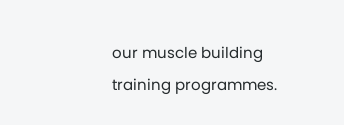our muscle building training programmes.